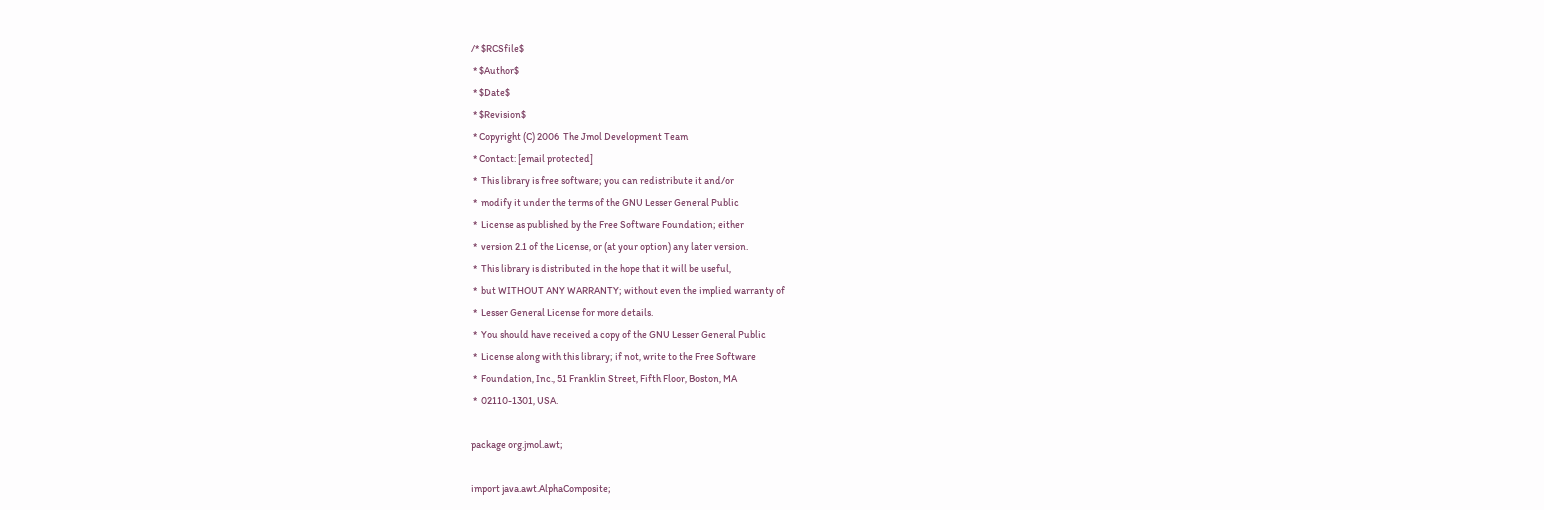/* $RCSfile$
 * $Author$
 * $Date$
 * $Revision$
 * Copyright (C) 2006  The Jmol Development Team
 * Contact: [email protected]
 *  This library is free software; you can redistribute it and/or
 *  modify it under the terms of the GNU Lesser General Public
 *  License as published by the Free Software Foundation; either
 *  version 2.1 of the License, or (at your option) any later version.
 *  This library is distributed in the hope that it will be useful,
 *  but WITHOUT ANY WARRANTY; without even the implied warranty of
 *  Lesser General License for more details.
 *  You should have received a copy of the GNU Lesser General Public
 *  License along with this library; if not, write to the Free Software
 *  Foundation, Inc., 51 Franklin Street, Fifth Floor, Boston, MA
 *  02110-1301, USA.

package org.jmol.awt;

import java.awt.AlphaComposite;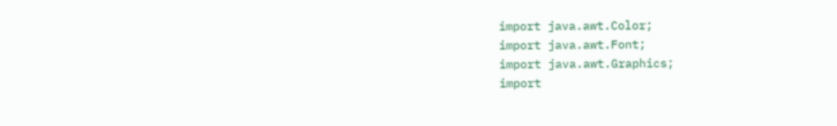import java.awt.Color;
import java.awt.Font;
import java.awt.Graphics;
import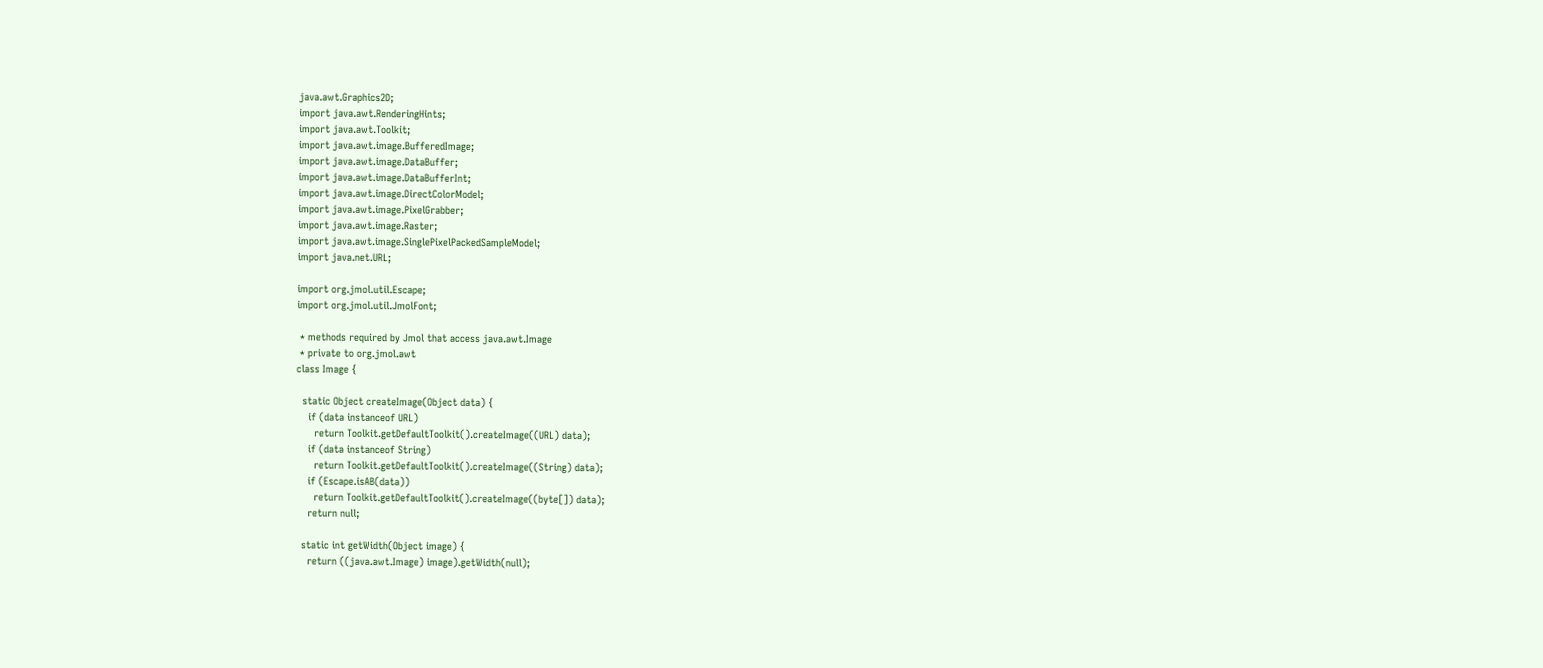java.awt.Graphics2D;
import java.awt.RenderingHints;
import java.awt.Toolkit;
import java.awt.image.BufferedImage;
import java.awt.image.DataBuffer;
import java.awt.image.DataBufferInt;
import java.awt.image.DirectColorModel;
import java.awt.image.PixelGrabber;
import java.awt.image.Raster;
import java.awt.image.SinglePixelPackedSampleModel;
import java.net.URL;

import org.jmol.util.Escape;
import org.jmol.util.JmolFont;

 * methods required by Jmol that access java.awt.Image
 * private to org.jmol.awt
class Image {

  static Object createImage(Object data) {
    if (data instanceof URL)
      return Toolkit.getDefaultToolkit().createImage((URL) data);
    if (data instanceof String)
      return Toolkit.getDefaultToolkit().createImage((String) data);
    if (Escape.isAB(data))
      return Toolkit.getDefaultToolkit().createImage((byte[]) data);
    return null;

  static int getWidth(Object image) {
    return ((java.awt.Image) image).getWidth(null);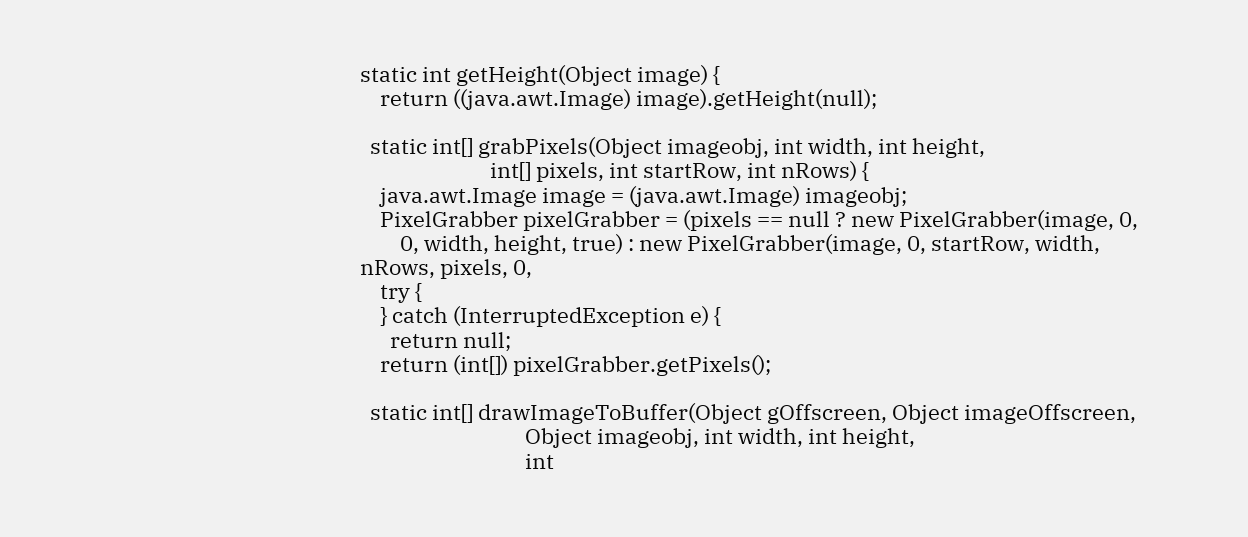static int getHeight(Object image) {
    return ((java.awt.Image) image).getHeight(null);

  static int[] grabPixels(Object imageobj, int width, int height,
                          int[] pixels, int startRow, int nRows) {
    java.awt.Image image = (java.awt.Image) imageobj;
    PixelGrabber pixelGrabber = (pixels == null ? new PixelGrabber(image, 0,
        0, width, height, true) : new PixelGrabber(image, 0, startRow, width, nRows, pixels, 0,
    try {
    } catch (InterruptedException e) {
      return null;
    return (int[]) pixelGrabber.getPixels();

  static int[] drawImageToBuffer(Object gOffscreen, Object imageOffscreen,
                                 Object imageobj, int width, int height,
                                 int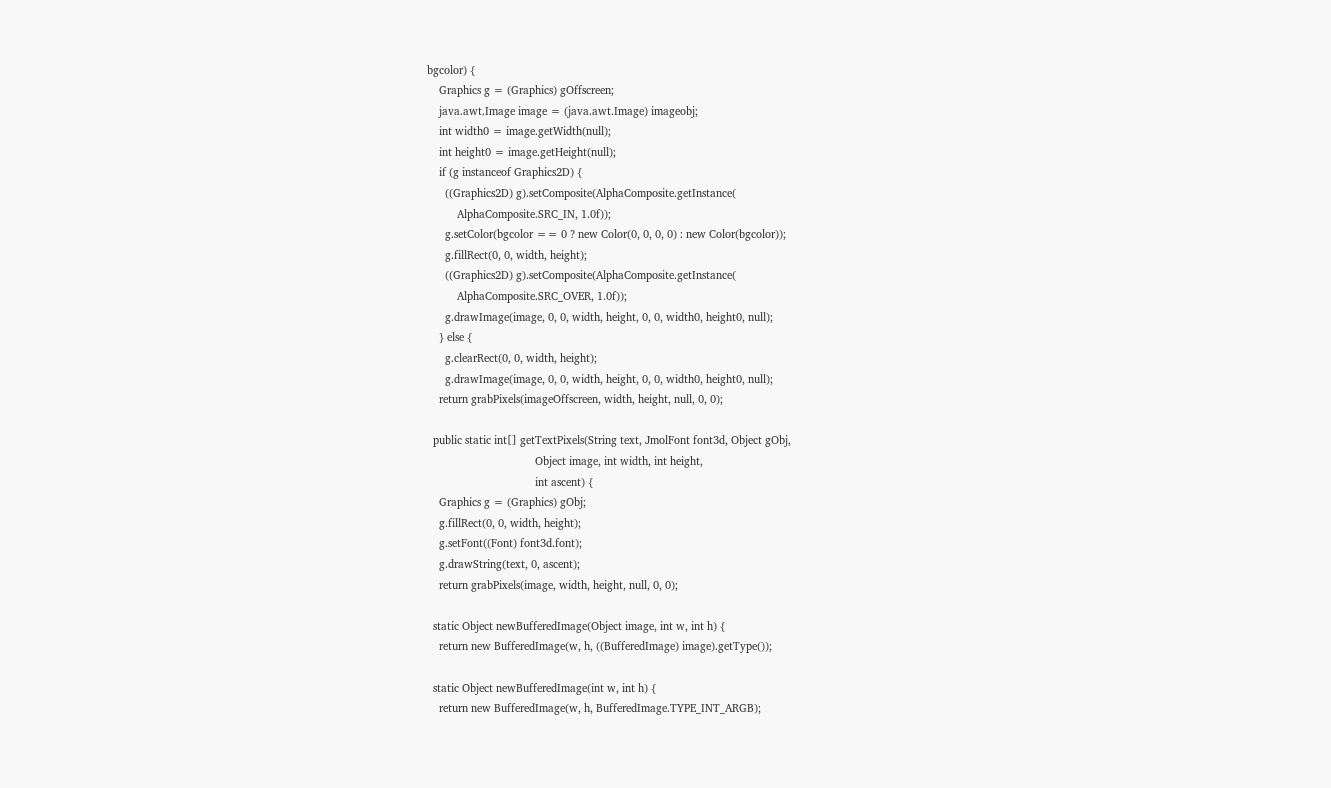bgcolor) {
    Graphics g = (Graphics) gOffscreen;
    java.awt.Image image = (java.awt.Image) imageobj;
    int width0 = image.getWidth(null);
    int height0 = image.getHeight(null);
    if (g instanceof Graphics2D) {
      ((Graphics2D) g).setComposite(AlphaComposite.getInstance(
          AlphaComposite.SRC_IN, 1.0f));
      g.setColor(bgcolor == 0 ? new Color(0, 0, 0, 0) : new Color(bgcolor));
      g.fillRect(0, 0, width, height);
      ((Graphics2D) g).setComposite(AlphaComposite.getInstance(
          AlphaComposite.SRC_OVER, 1.0f));
      g.drawImage(image, 0, 0, width, height, 0, 0, width0, height0, null);
    } else {
      g.clearRect(0, 0, width, height);
      g.drawImage(image, 0, 0, width, height, 0, 0, width0, height0, null);
    return grabPixels(imageOffscreen, width, height, null, 0, 0);

  public static int[] getTextPixels(String text, JmolFont font3d, Object gObj,
                                    Object image, int width, int height,
                                    int ascent) {
    Graphics g = (Graphics) gObj;
    g.fillRect(0, 0, width, height);
    g.setFont((Font) font3d.font);
    g.drawString(text, 0, ascent);
    return grabPixels(image, width, height, null, 0, 0);

  static Object newBufferedImage(Object image, int w, int h) {
    return new BufferedImage(w, h, ((BufferedImage) image).getType());

  static Object newBufferedImage(int w, int h) {
    return new BufferedImage(w, h, BufferedImage.TYPE_INT_ARGB);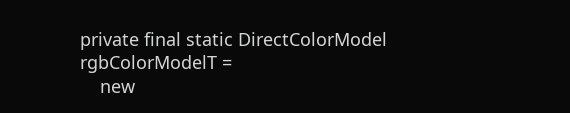private final static DirectColorModel rgbColorModelT =
    new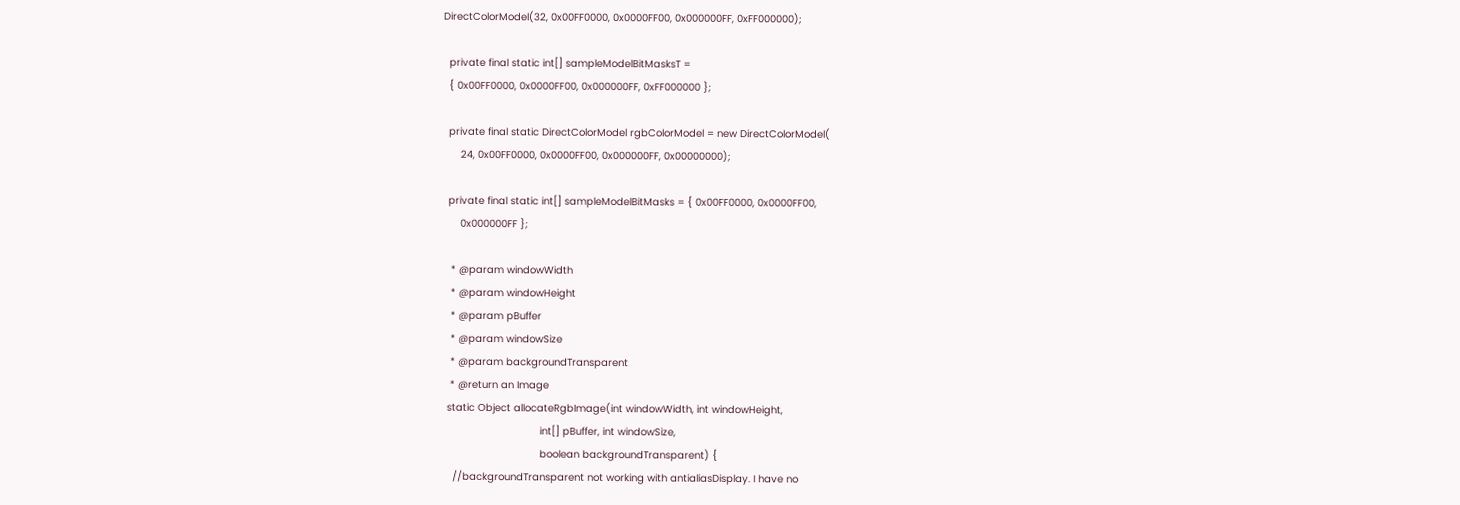DirectColorModel(32, 0x00FF0000, 0x0000FF00, 0x000000FF, 0xFF000000);

  private final static int[] sampleModelBitMasksT =
  { 0x00FF0000, 0x0000FF00, 0x000000FF, 0xFF000000 };

  private final static DirectColorModel rgbColorModel = new DirectColorModel(
      24, 0x00FF0000, 0x0000FF00, 0x000000FF, 0x00000000);

  private final static int[] sampleModelBitMasks = { 0x00FF0000, 0x0000FF00,
      0x000000FF };

   * @param windowWidth
   * @param windowHeight
   * @param pBuffer
   * @param windowSize
   * @param backgroundTransparent
   * @return an Image
  static Object allocateRgbImage(int windowWidth, int windowHeight,
                                 int[] pBuffer, int windowSize,
                                 boolean backgroundTransparent) {
    //backgroundTransparent not working with antialiasDisplay. I have no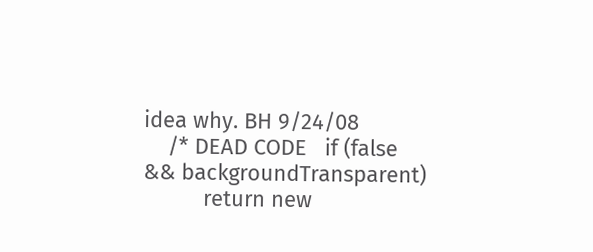idea why. BH 9/24/08
    /* DEAD CODE   if (false && backgroundTransparent)
          return new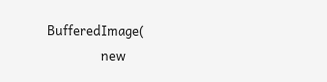BufferedImage(
                  new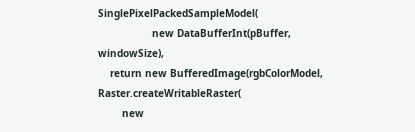SinglePixelPackedSampleModel(
                  new DataBufferInt(pBuffer, windowSize),
    return new BufferedImage(rgbColorModel, Raster.createWritableRaster(
        new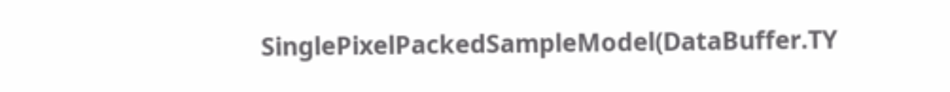SinglePixelPackedSampleModel(DataBuffer.TY